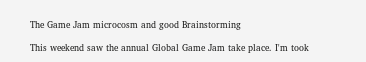The Game Jam microcosm and good Brainstorming

This weekend saw the annual Global Game Jam take place. I'm took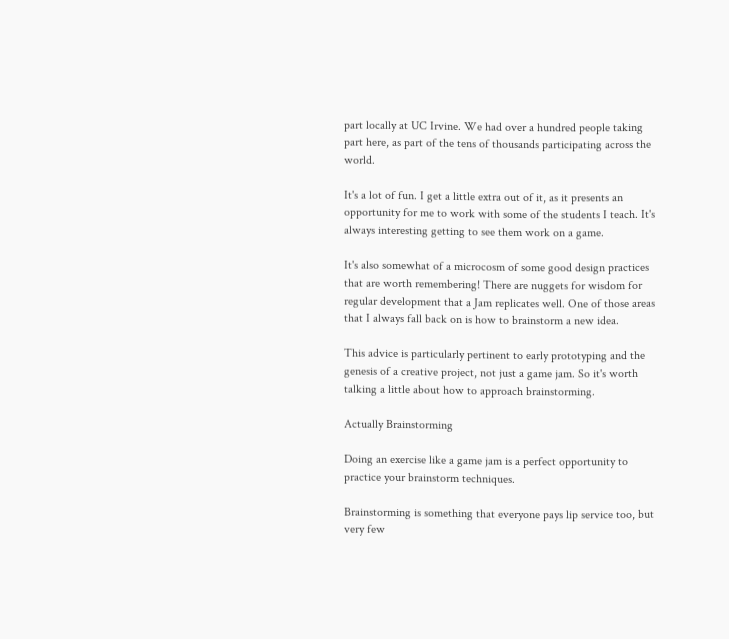part locally at UC Irvine. We had over a hundred people taking part here, as part of the tens of thousands participating across the world.

It's a lot of fun. I get a little extra out of it, as it presents an opportunity for me to work with some of the students I teach. It's always interesting getting to see them work on a game.

It's also somewhat of a microcosm of some good design practices that are worth remembering! There are nuggets for wisdom for regular development that a Jam replicates well. One of those areas that I always fall back on is how to brainstorm a new idea.

This advice is particularly pertinent to early prototyping and the genesis of a creative project, not just a game jam. So it's worth talking a little about how to approach brainstorming.

Actually Brainstorming

Doing an exercise like a game jam is a perfect opportunity to practice your brainstorm techniques.

Brainstorming is something that everyone pays lip service too, but very few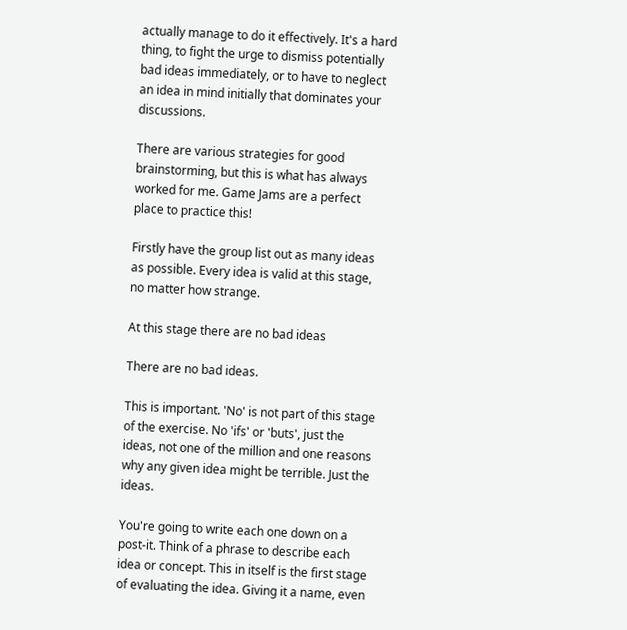actually manage to do it effectively. It's a hard thing, to fight the urge to dismiss potentially bad ideas immediately, or to have to neglect an idea in mind initially that dominates your discussions.

There are various strategies for good brainstorming, but this is what has always worked for me. Game Jams are a perfect place to practice this!

Firstly have the group list out as many ideas as possible. Every idea is valid at this stage, no matter how strange.

At this stage there are no bad ideas

There are no bad ideas.

This is important. 'No' is not part of this stage of the exercise. No 'ifs' or 'buts', just the ideas, not one of the million and one reasons why any given idea might be terrible. Just the ideas.

You're going to write each one down on a post-it. Think of a phrase to describe each idea or concept. This in itself is the first stage of evaluating the idea. Giving it a name, even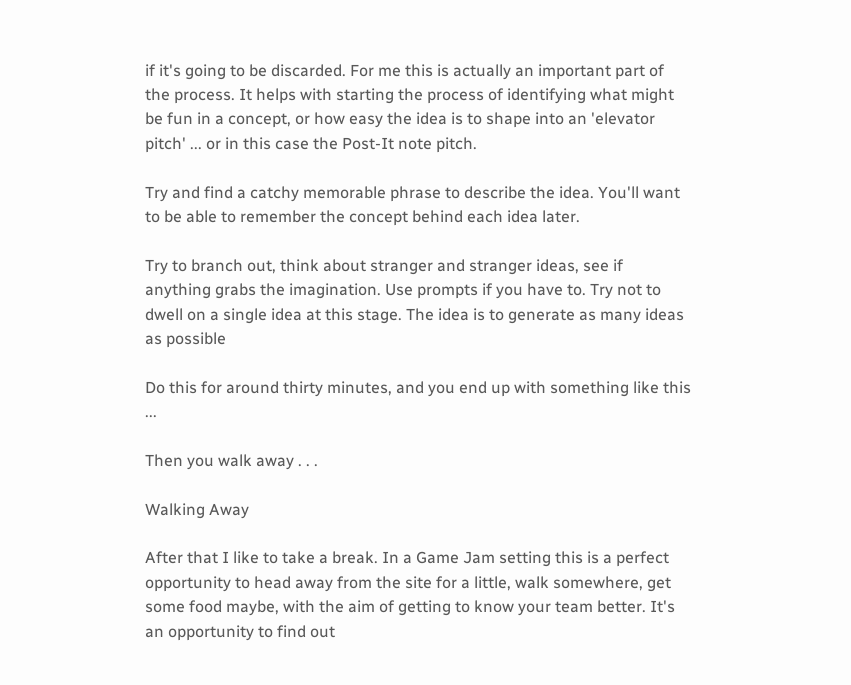if it's going to be discarded. For me this is actually an important part of the process. It helps with starting the process of identifying what might be fun in a concept, or how easy the idea is to shape into an 'elevator pitch' ... or in this case the Post-It note pitch.

Try and find a catchy memorable phrase to describe the idea. You'll want to be able to remember the concept behind each idea later.

Try to branch out, think about stranger and stranger ideas, see if anything grabs the imagination. Use prompts if you have to. Try not to dwell on a single idea at this stage. The idea is to generate as many ideas as possible

Do this for around thirty minutes, and you end up with something like this ...

Then you walk away . . .

Walking Away

After that I like to take a break. In a Game Jam setting this is a perfect opportunity to head away from the site for a little, walk somewhere, get some food maybe, with the aim of getting to know your team better. It's an opportunity to find out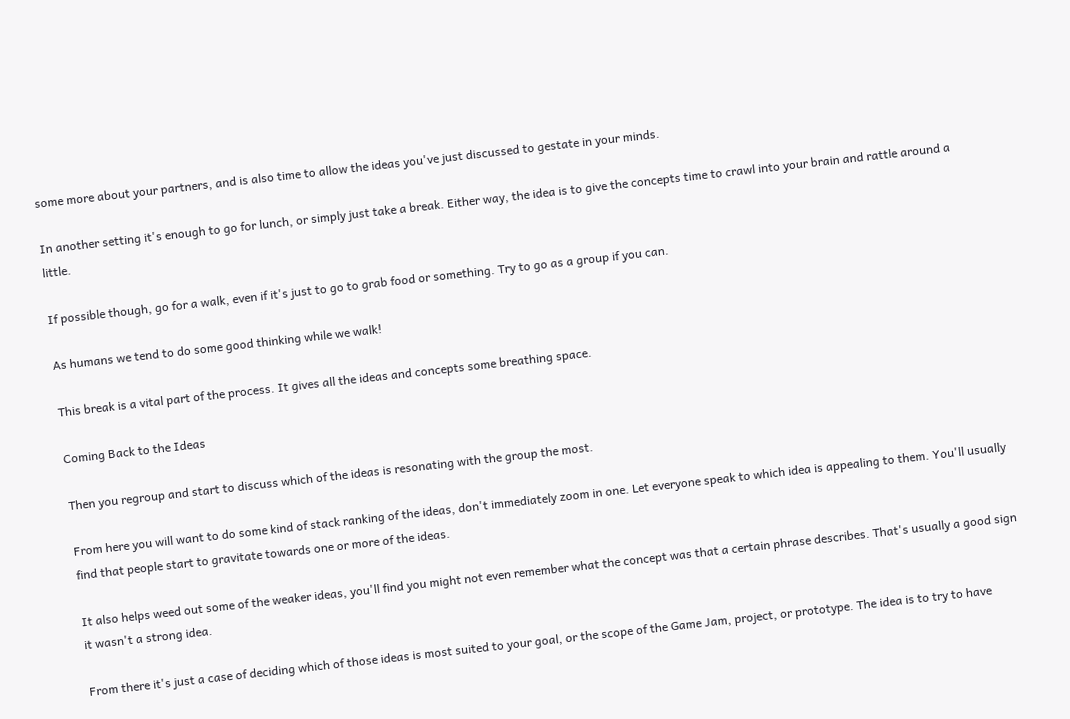some more about your partners, and is also time to allow the ideas you've just discussed to gestate in your minds.

In another setting it's enough to go for lunch, or simply just take a break. Either way, the idea is to give the concepts time to crawl into your brain and rattle around a little.

If possible though, go for a walk, even if it's just to go to grab food or something. Try to go as a group if you can.

As humans we tend to do some good thinking while we walk!

This break is a vital part of the process. It gives all the ideas and concepts some breathing space.

Coming Back to the Ideas

Then you regroup and start to discuss which of the ideas is resonating with the group the most.

From here you will want to do some kind of stack ranking of the ideas, don't immediately zoom in one. Let everyone speak to which idea is appealing to them. You'll usually find that people start to gravitate towards one or more of the ideas.

It also helps weed out some of the weaker ideas, you'll find you might not even remember what the concept was that a certain phrase describes. That's usually a good sign it wasn't a strong idea.

From there it's just a case of deciding which of those ideas is most suited to your goal, or the scope of the Game Jam, project, or prototype. The idea is to try to have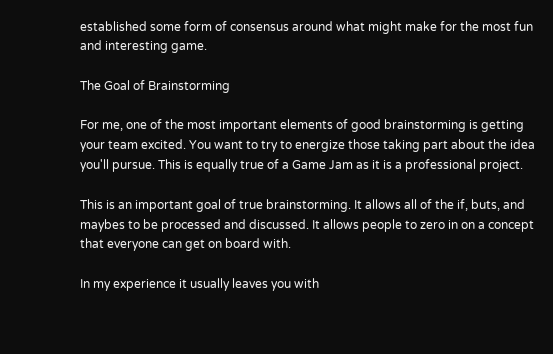established some form of consensus around what might make for the most fun and interesting game.

The Goal of Brainstorming

For me, one of the most important elements of good brainstorming is getting your team excited. You want to try to energize those taking part about the idea you'll pursue. This is equally true of a Game Jam as it is a professional project.

This is an important goal of true brainstorming. It allows all of the if, buts, and maybes to be processed and discussed. It allows people to zero in on a concept that everyone can get on board with.

In my experience it usually leaves you with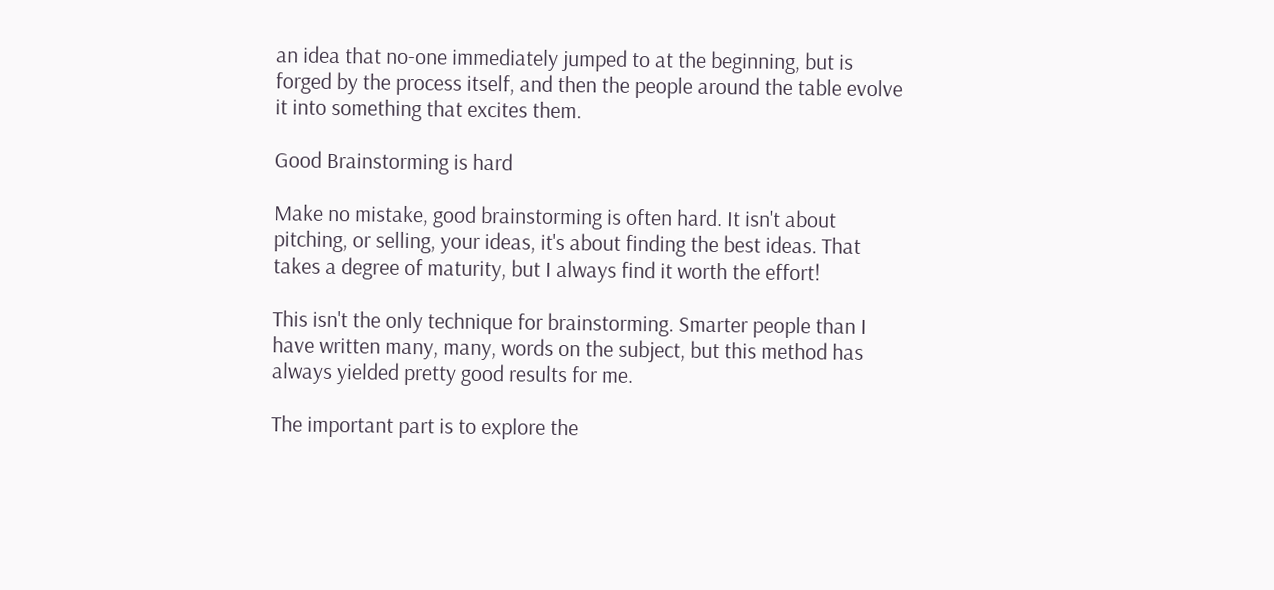an idea that no-one immediately jumped to at the beginning, but is forged by the process itself, and then the people around the table evolve it into something that excites them.

Good Brainstorming is hard

Make no mistake, good brainstorming is often hard. It isn't about pitching, or selling, your ideas, it's about finding the best ideas. That takes a degree of maturity, but I always find it worth the effort!

This isn't the only technique for brainstorming. Smarter people than I have written many, many, words on the subject, but this method has always yielded pretty good results for me.

The important part is to explore the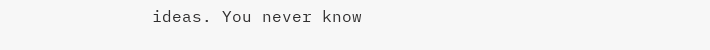ideas. You never know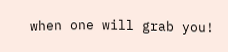when one will grab you!